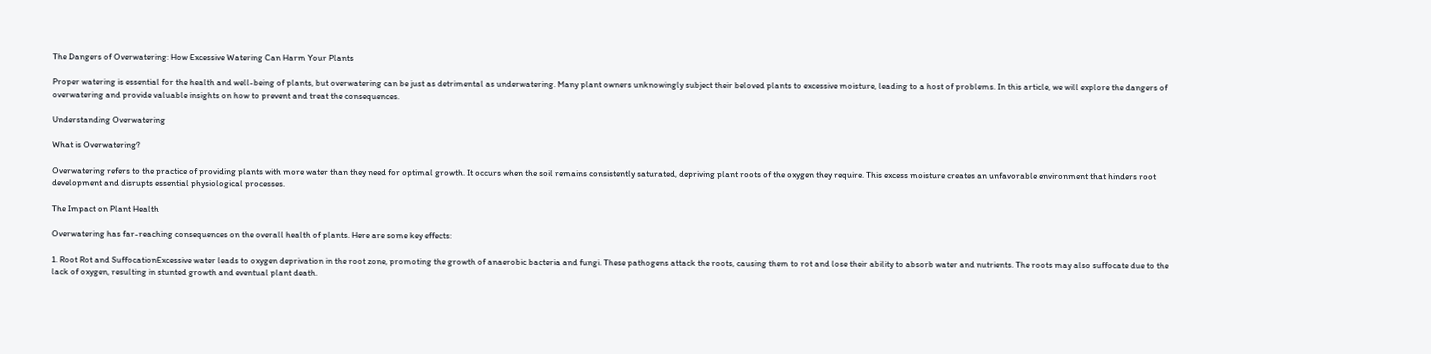The Dangers of Overwatering: How Excessive Watering Can Harm Your Plants

Proper watering is essential for the health and well-being of plants, but overwatering can be just as detrimental as underwatering. Many plant owners unknowingly subject their beloved plants to excessive moisture, leading to a host of problems. In this article, we will explore the dangers of overwatering and provide valuable insights on how to prevent and treat the consequences.

Understanding Overwatering

What is Overwatering?

Overwatering refers to the practice of providing plants with more water than they need for optimal growth. It occurs when the soil remains consistently saturated, depriving plant roots of the oxygen they require. This excess moisture creates an unfavorable environment that hinders root development and disrupts essential physiological processes.

The Impact on Plant Health

Overwatering has far-reaching consequences on the overall health of plants. Here are some key effects:

1. Root Rot and SuffocationExcessive water leads to oxygen deprivation in the root zone, promoting the growth of anaerobic bacteria and fungi. These pathogens attack the roots, causing them to rot and lose their ability to absorb water and nutrients. The roots may also suffocate due to the lack of oxygen, resulting in stunted growth and eventual plant death.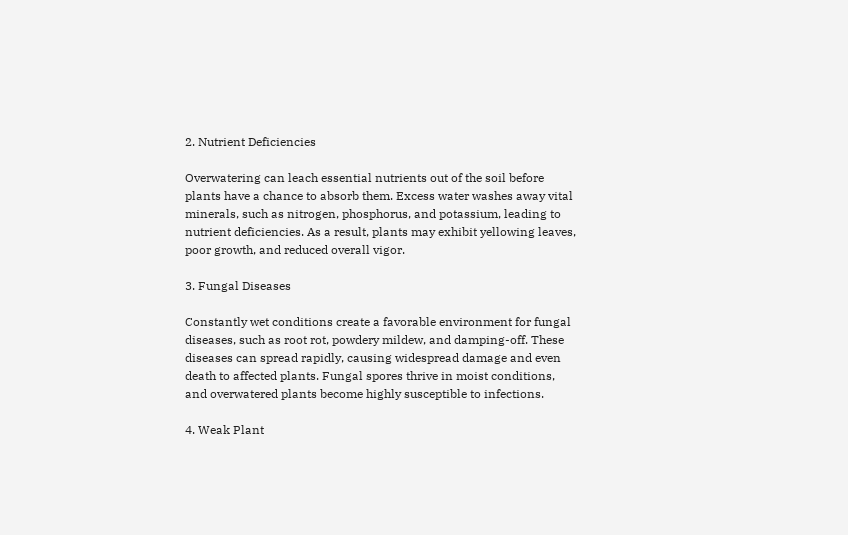2. Nutrient Deficiencies

Overwatering can leach essential nutrients out of the soil before plants have a chance to absorb them. Excess water washes away vital minerals, such as nitrogen, phosphorus, and potassium, leading to nutrient deficiencies. As a result, plants may exhibit yellowing leaves, poor growth, and reduced overall vigor.

3. Fungal Diseases

Constantly wet conditions create a favorable environment for fungal diseases, such as root rot, powdery mildew, and damping-off. These diseases can spread rapidly, causing widespread damage and even death to affected plants. Fungal spores thrive in moist conditions, and overwatered plants become highly susceptible to infections.

4. Weak Plant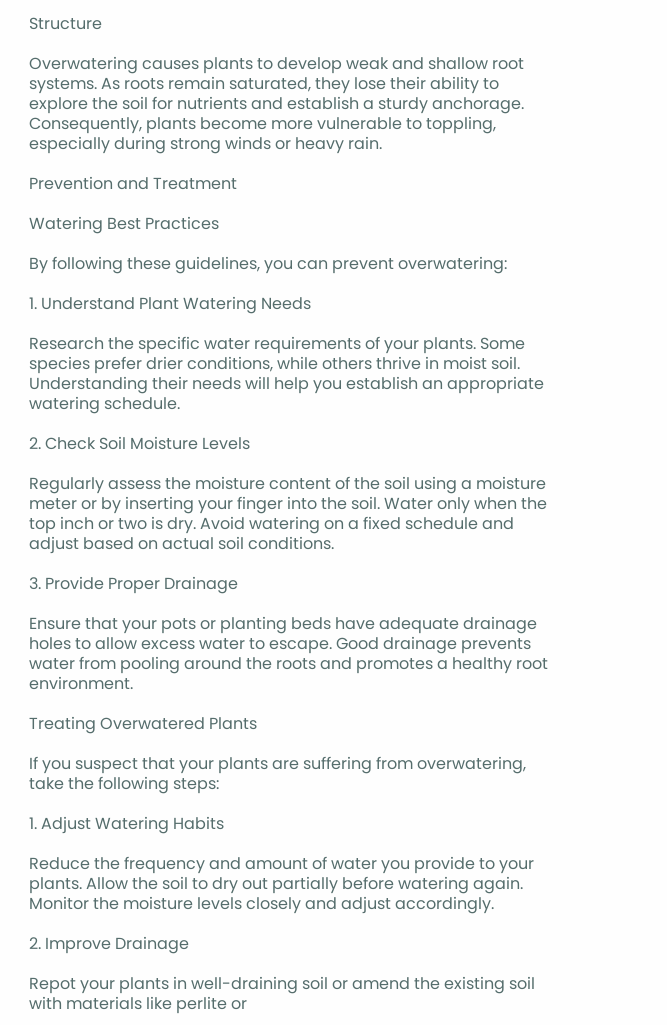Structure

Overwatering causes plants to develop weak and shallow root systems. As roots remain saturated, they lose their ability to explore the soil for nutrients and establish a sturdy anchorage. Consequently, plants become more vulnerable to toppling, especially during strong winds or heavy rain.

Prevention and Treatment

Watering Best Practices

By following these guidelines, you can prevent overwatering:

1. Understand Plant Watering Needs

Research the specific water requirements of your plants. Some species prefer drier conditions, while others thrive in moist soil. Understanding their needs will help you establish an appropriate watering schedule.

2. Check Soil Moisture Levels

Regularly assess the moisture content of the soil using a moisture meter or by inserting your finger into the soil. Water only when the top inch or two is dry. Avoid watering on a fixed schedule and adjust based on actual soil conditions.

3. Provide Proper Drainage

Ensure that your pots or planting beds have adequate drainage holes to allow excess water to escape. Good drainage prevents water from pooling around the roots and promotes a healthy root environment.

Treating Overwatered Plants

If you suspect that your plants are suffering from overwatering, take the following steps:

1. Adjust Watering Habits

Reduce the frequency and amount of water you provide to your plants. Allow the soil to dry out partially before watering again. Monitor the moisture levels closely and adjust accordingly.

2. Improve Drainage

Repot your plants in well-draining soil or amend the existing soil with materials like perlite or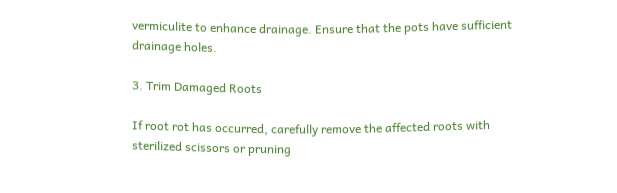vermiculite to enhance drainage. Ensure that the pots have sufficient drainage holes.

3. Trim Damaged Roots

If root rot has occurred, carefully remove the affected roots with sterilized scissors or pruning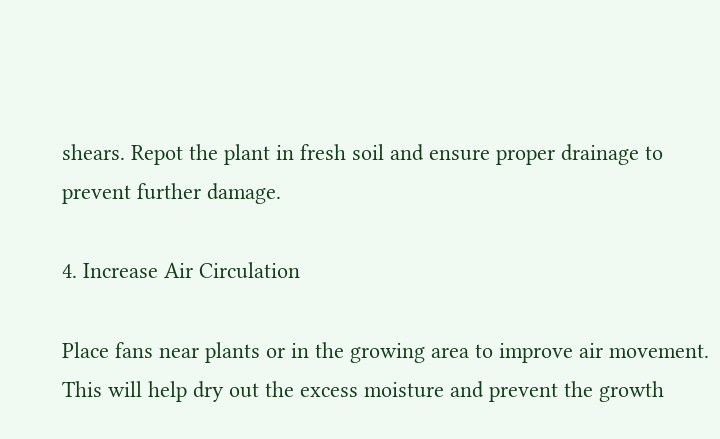shears. Repot the plant in fresh soil and ensure proper drainage to prevent further damage.

4. Increase Air Circulation

Place fans near plants or in the growing area to improve air movement. This will help dry out the excess moisture and prevent the growth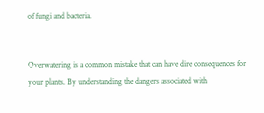of fungi and bacteria.


Overwatering is a common mistake that can have dire consequences for your plants. By understanding the dangers associated with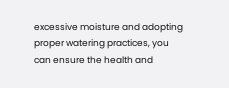excessive moisture and adopting proper watering practices, you can ensure the health and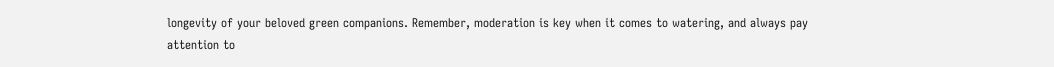longevity of your beloved green companions. Remember, moderation is key when it comes to watering, and always pay attention to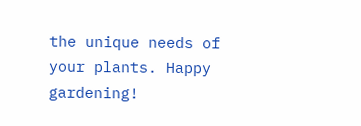the unique needs of your plants. Happy gardening!